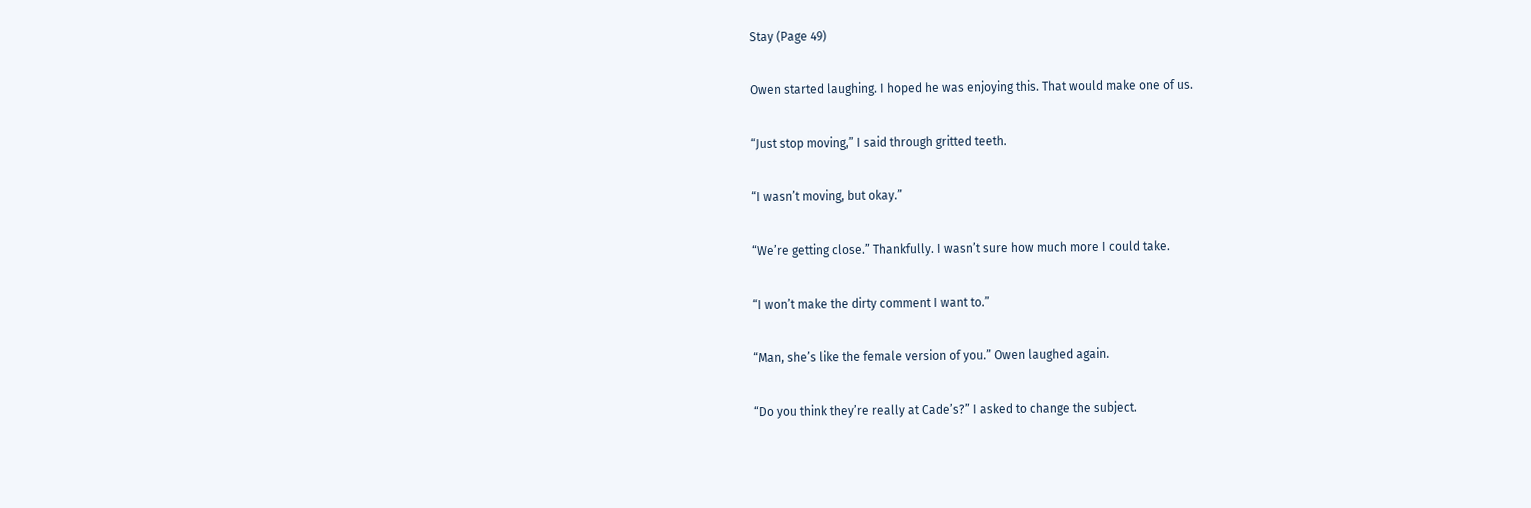Stay (Page 49)

Owen started laughing. I hoped he was enjoying this. That would make one of us.

“Just stop moving,” I said through gritted teeth.

“I wasn’t moving, but okay.”

“We’re getting close.” Thankfully. I wasn’t sure how much more I could take.

“I won’t make the dirty comment I want to.”

“Man, she’s like the female version of you.” Owen laughed again.

“Do you think they’re really at Cade’s?” I asked to change the subject.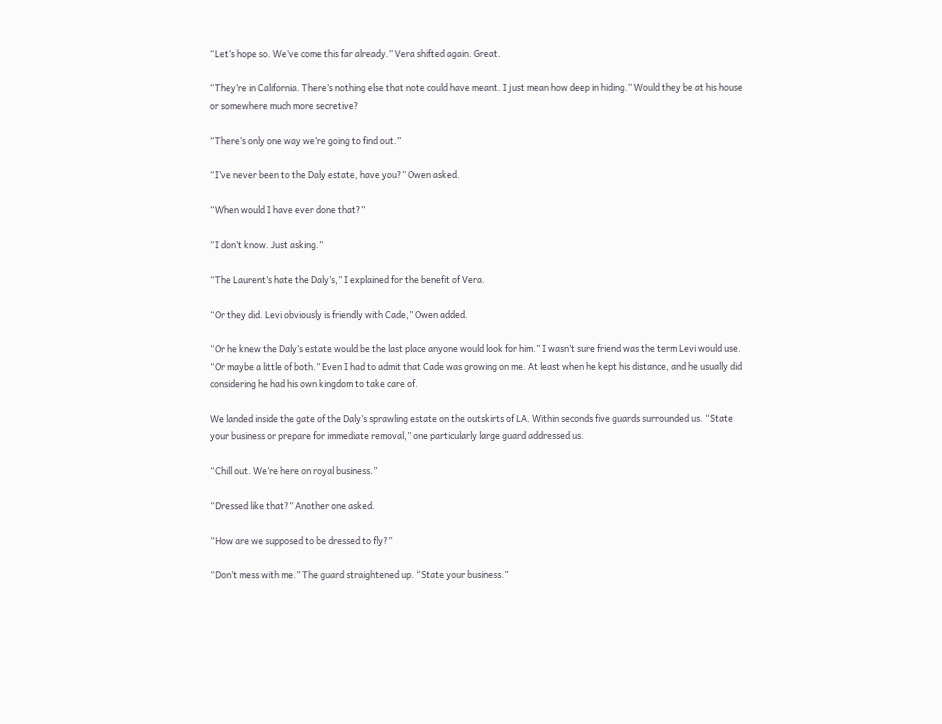“Let’s hope so. We’ve come this far already.” Vera shifted again. Great.

“They’re in California. There’s nothing else that note could have meant. I just mean how deep in hiding.” Would they be at his house or somewhere much more secretive?

“There’s only one way we’re going to find out.”

“I’ve never been to the Daly estate, have you?” Owen asked.

“When would I have ever done that?”

“I don’t know. Just asking.”

“The Laurent’s hate the Daly’s,” I explained for the benefit of Vera.

“Or they did. Levi obviously is friendly with Cade,” Owen added.

“Or he knew the Daly’s estate would be the last place anyone would look for him.” I wasn’t sure friend was the term Levi would use. “Or maybe a little of both.” Even I had to admit that Cade was growing on me. At least when he kept his distance, and he usually did considering he had his own kingdom to take care of.

We landed inside the gate of the Daly’s sprawling estate on the outskirts of LA. Within seconds five guards surrounded us. “State your business or prepare for immediate removal,” one particularly large guard addressed us.

“Chill out. We’re here on royal business.”

“Dressed like that?” Another one asked.

“How are we supposed to be dressed to fly?”

“Don’t mess with me.” The guard straightened up. “State your business.”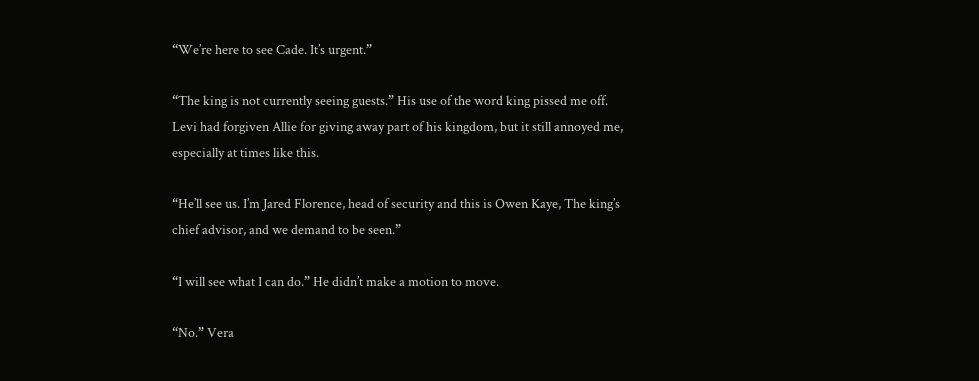“We’re here to see Cade. It’s urgent.”

“The king is not currently seeing guests.” His use of the word king pissed me off. Levi had forgiven Allie for giving away part of his kingdom, but it still annoyed me, especially at times like this.

“He’ll see us. I’m Jared Florence, head of security and this is Owen Kaye, The king’s chief advisor, and we demand to be seen.”

“I will see what I can do.” He didn’t make a motion to move.

“No.” Vera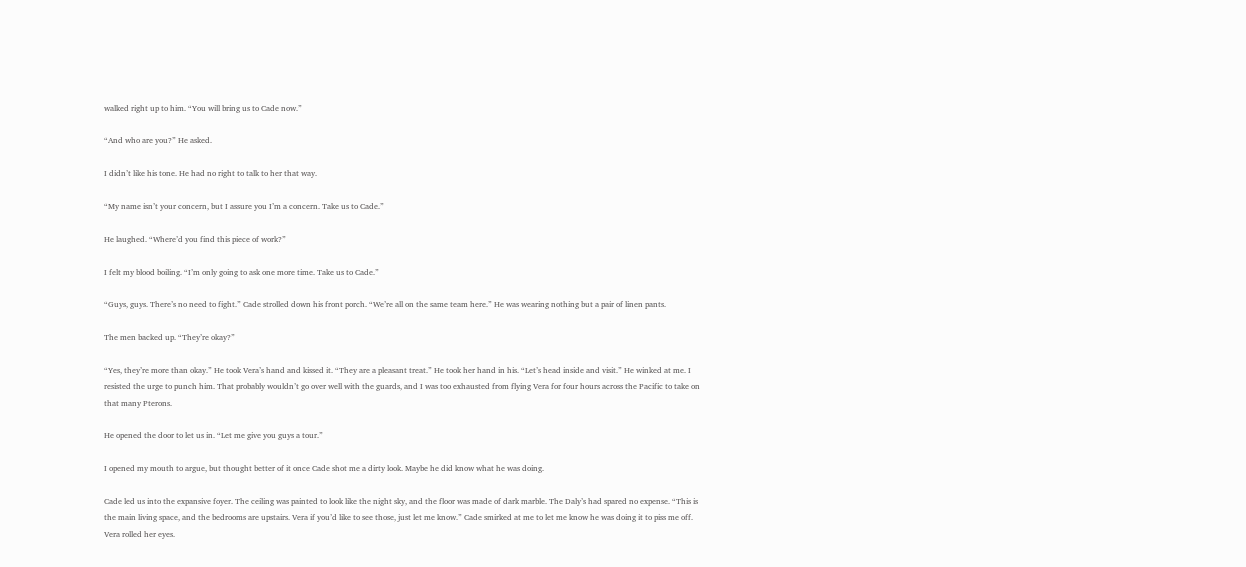walked right up to him. “You will bring us to Cade now.”

“And who are you?” He asked.

I didn’t like his tone. He had no right to talk to her that way.

“My name isn’t your concern, but I assure you I’m a concern. Take us to Cade.”

He laughed. “Where’d you find this piece of work?”

I felt my blood boiling. “I’m only going to ask one more time. Take us to Cade.”

“Guys, guys. There’s no need to fight.” Cade strolled down his front porch. “We’re all on the same team here.” He was wearing nothing but a pair of linen pants.

The men backed up. “They’re okay?”

“Yes, they’re more than okay.” He took Vera’s hand and kissed it. “They are a pleasant treat.” He took her hand in his. “Let’s head inside and visit.” He winked at me. I resisted the urge to punch him. That probably wouldn’t go over well with the guards, and I was too exhausted from flying Vera for four hours across the Pacific to take on that many Pterons.

He opened the door to let us in. “Let me give you guys a tour.”

I opened my mouth to argue, but thought better of it once Cade shot me a dirty look. Maybe he did know what he was doing.

Cade led us into the expansive foyer. The ceiling was painted to look like the night sky, and the floor was made of dark marble. The Daly’s had spared no expense. “This is the main living space, and the bedrooms are upstairs. Vera if you’d like to see those, just let me know.” Cade smirked at me to let me know he was doing it to piss me off. Vera rolled her eyes.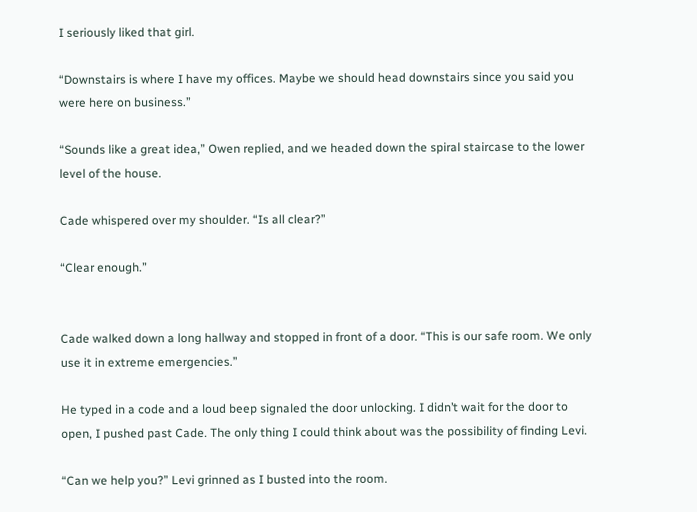I seriously liked that girl.

“Downstairs is where I have my offices. Maybe we should head downstairs since you said you were here on business.”

“Sounds like a great idea,” Owen replied, and we headed down the spiral staircase to the lower level of the house.

Cade whispered over my shoulder. “Is all clear?”

“Clear enough.”


Cade walked down a long hallway and stopped in front of a door. “This is our safe room. We only use it in extreme emergencies.”

He typed in a code and a loud beep signaled the door unlocking. I didn’t wait for the door to open, I pushed past Cade. The only thing I could think about was the possibility of finding Levi.

“Can we help you?” Levi grinned as I busted into the room.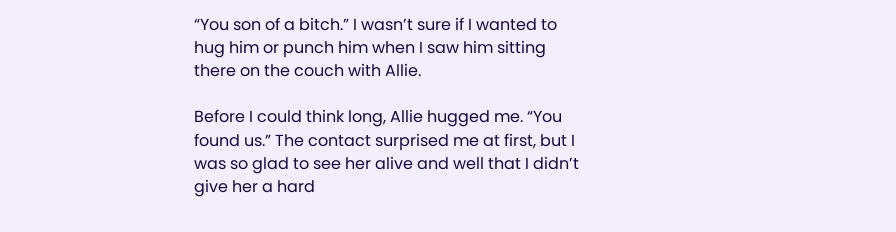“You son of a bitch.” I wasn’t sure if I wanted to hug him or punch him when I saw him sitting there on the couch with Allie.

Before I could think long, Allie hugged me. “You found us.” The contact surprised me at first, but I was so glad to see her alive and well that I didn’t give her a hard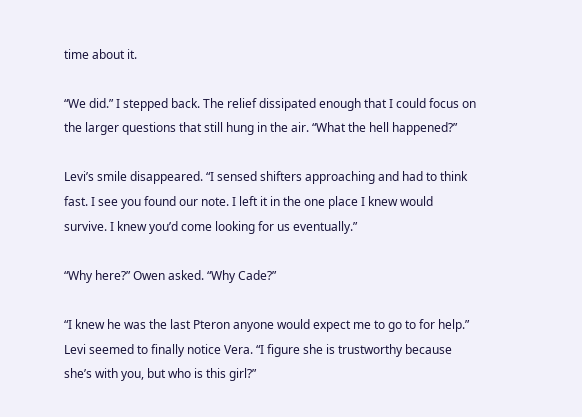time about it.

“We did.” I stepped back. The relief dissipated enough that I could focus on the larger questions that still hung in the air. “What the hell happened?”

Levi’s smile disappeared. “I sensed shifters approaching and had to think fast. I see you found our note. I left it in the one place I knew would survive. I knew you’d come looking for us eventually.”

“Why here?” Owen asked. “Why Cade?”

“I knew he was the last Pteron anyone would expect me to go to for help.” Levi seemed to finally notice Vera. “I figure she is trustworthy because she’s with you, but who is this girl?”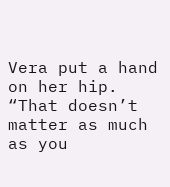Vera put a hand on her hip. “That doesn’t matter as much as you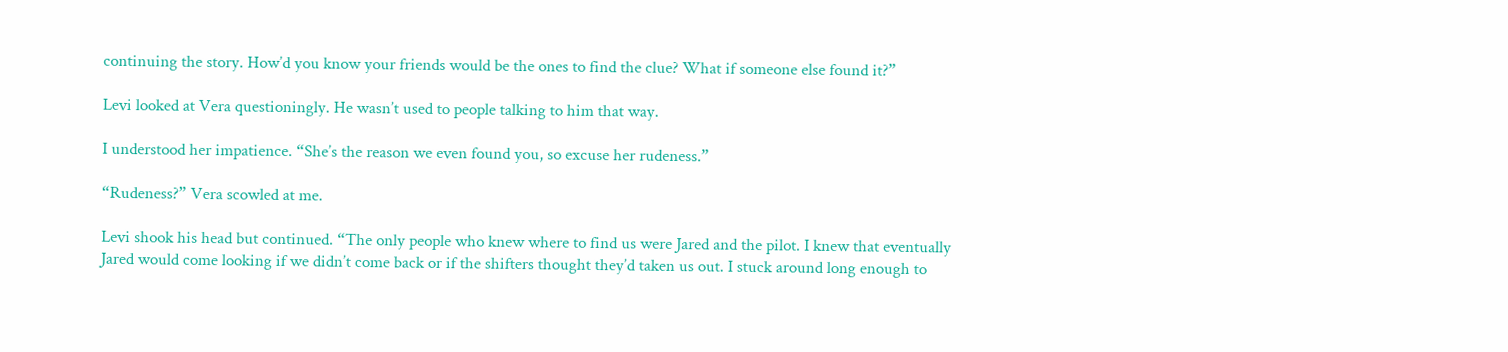continuing the story. How’d you know your friends would be the ones to find the clue? What if someone else found it?”

Levi looked at Vera questioningly. He wasn’t used to people talking to him that way.

I understood her impatience. “She’s the reason we even found you, so excuse her rudeness.”

“Rudeness?” Vera scowled at me.

Levi shook his head but continued. “The only people who knew where to find us were Jared and the pilot. I knew that eventually Jared would come looking if we didn’t come back or if the shifters thought they’d taken us out. I stuck around long enough to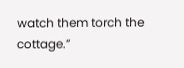watch them torch the cottage.”